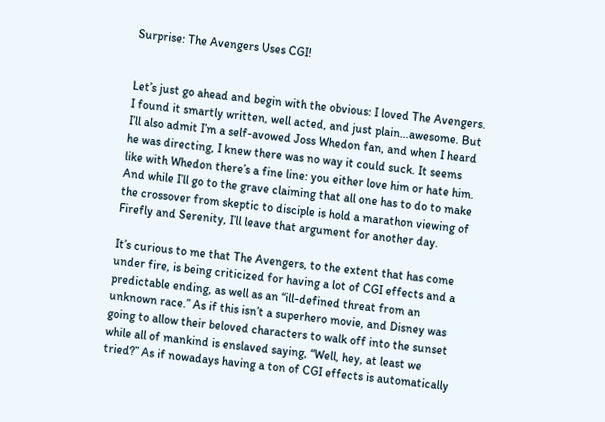Surprise: The Avengers Uses CGI!


Let’s just go ahead and begin with the obvious: I loved The Avengers. I found it smartly written, well acted, and just plain…awesome. But I’ll also admit I’m a self-avowed Joss Whedon fan, and when I heard he was directing, I knew there was no way it could suck. It seems like with Whedon there’s a fine line: you either love him or hate him. And while I’ll go to the grave claiming that all one has to do to make the crossover from skeptic to disciple is hold a marathon viewing of Firefly and Serenity, I’ll leave that argument for another day.

It’s curious to me that The Avengers, to the extent that has come under fire, is being criticized for having a lot of CGI effects and a predictable ending, as well as an “ill-defined threat from an unknown race.” As if this isn’t a superhero movie, and Disney was going to allow their beloved characters to walk off into the sunset while all of mankind is enslaved saying, “Well, hey, at least we tried?” As if nowadays having a ton of CGI effects is automatically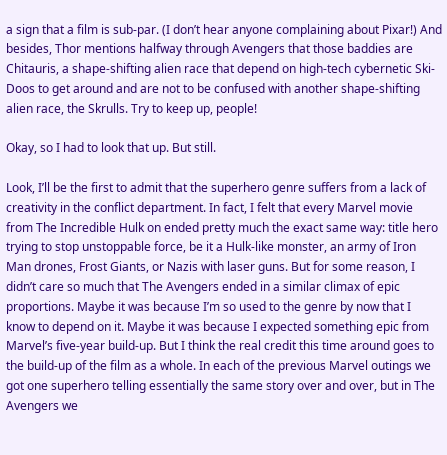a sign that a film is sub-par. (I don’t hear anyone complaining about Pixar!) And besides, Thor mentions halfway through Avengers that those baddies are Chitauris, a shape-shifting alien race that depend on high-tech cybernetic Ski-Doos to get around and are not to be confused with another shape-shifting alien race, the Skrulls. Try to keep up, people!

Okay, so I had to look that up. But still.

Look, I’ll be the first to admit that the superhero genre suffers from a lack of creativity in the conflict department. In fact, I felt that every Marvel movie from The Incredible Hulk on ended pretty much the exact same way: title hero trying to stop unstoppable force, be it a Hulk-like monster, an army of Iron Man drones, Frost Giants, or Nazis with laser guns. But for some reason, I didn’t care so much that The Avengers ended in a similar climax of epic proportions. Maybe it was because I’m so used to the genre by now that I know to depend on it. Maybe it was because I expected something epic from Marvel’s five-year build-up. But I think the real credit this time around goes to the build-up of the film as a whole. In each of the previous Marvel outings we got one superhero telling essentially the same story over and over, but in The Avengers we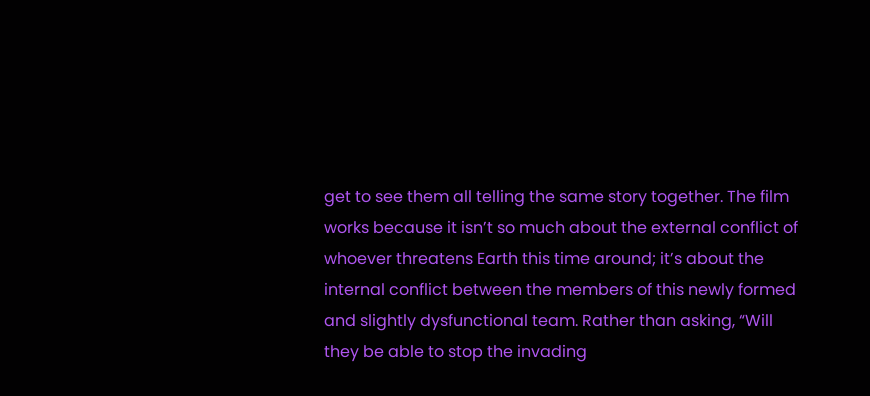get to see them all telling the same story together. The film works because it isn’t so much about the external conflict of whoever threatens Earth this time around; it’s about the internal conflict between the members of this newly formed and slightly dysfunctional team. Rather than asking, “Will they be able to stop the invading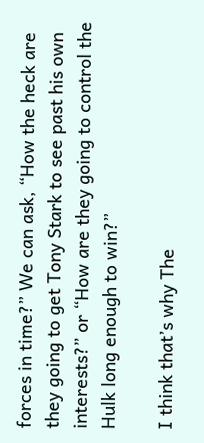forces in time?” We can ask, “How the heck are they going to get Tony Stark to see past his own interests?” or “How are they going to control the Hulk long enough to win?”

I think that’s why The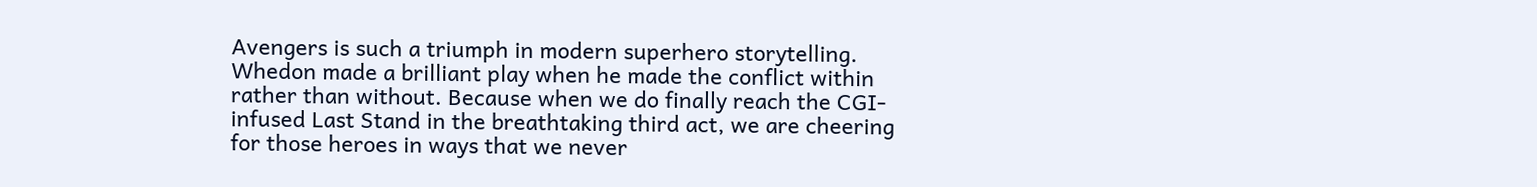Avengers is such a triumph in modern superhero storytelling. Whedon made a brilliant play when he made the conflict within rather than without. Because when we do finally reach the CGI-infused Last Stand in the breathtaking third act, we are cheering for those heroes in ways that we never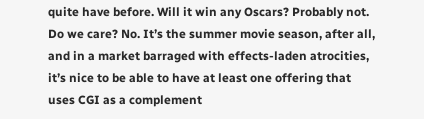quite have before. Will it win any Oscars? Probably not. Do we care? No. It’s the summer movie season, after all, and in a market barraged with effects-laden atrocities, it’s nice to be able to have at least one offering that uses CGI as a complement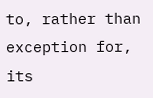to, rather than exception for, its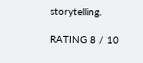storytelling.

RATING 8 / 10